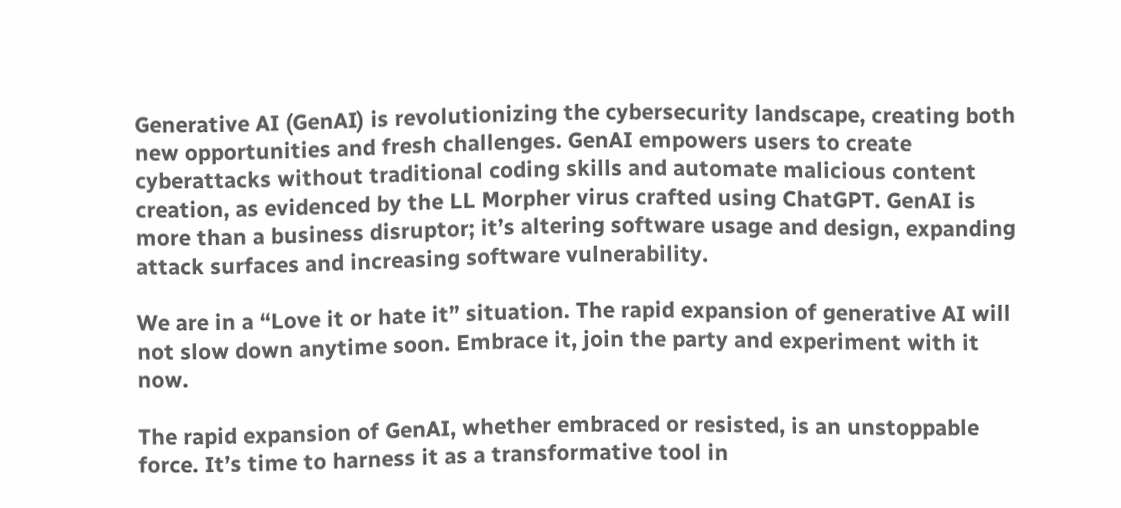Generative AI (GenAI) is revolutionizing the cybersecurity landscape, creating both new opportunities and fresh challenges. GenAI empowers users to create cyberattacks without traditional coding skills and automate malicious content creation, as evidenced by the LL Morpher virus crafted using ChatGPT. GenAI is more than a business disruptor; it’s altering software usage and design, expanding attack surfaces and increasing software vulnerability.

We are in a “Love it or hate it” situation. The rapid expansion of generative AI will not slow down anytime soon. Embrace it, join the party and experiment with it now.

The rapid expansion of GenAI, whether embraced or resisted, is an unstoppable force. It’s time to harness it as a transformative tool in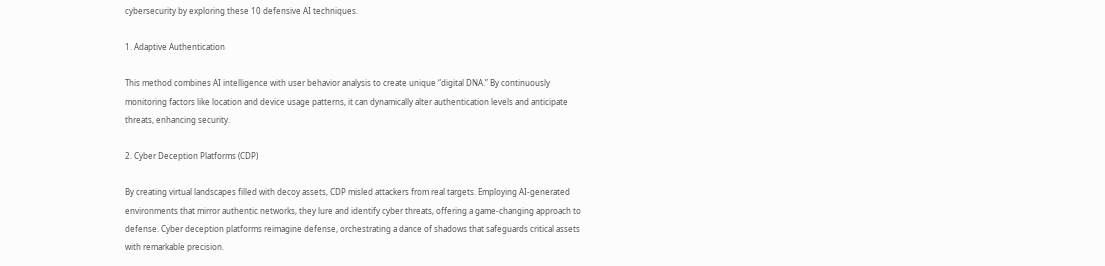cybersecurity by exploring these 10 defensive AI techniques.

1. Adaptive Authentication

This method combines AI intelligence with user behavior analysis to create unique “digital DNA.” By continuously monitoring factors like location and device usage patterns, it can dynamically alter authentication levels and anticipate threats, enhancing security.

2. Cyber Deception Platforms (CDP)

By creating virtual landscapes filled with decoy assets, CDP misled attackers from real targets. Employing AI-generated environments that mirror authentic networks, they lure and identify cyber threats, offering a game-changing approach to defense. Cyber deception platforms reimagine defense, orchestrating a dance of shadows that safeguards critical assets with remarkable precision.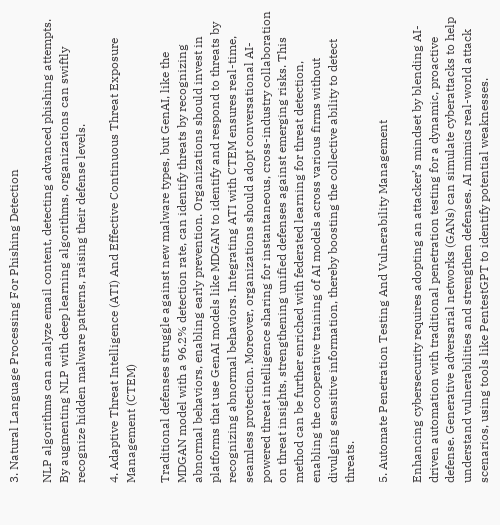3. Natural Language Processing For Phishing Detection

NLP algorithms can analyze email content, detecting advanced phishing attempts. By augmenting NLP with deep learning algorithms, organizations can swiftly recognize hidden malware patterns, raising their defense levels.

4. Adaptive Threat Intelligence (ATI) And Effective Continuous Threat Exposure Management (CTEM)

Traditional defenses struggle against new malware types, but GenAI, like the MDGAN model with a 96.2% detection rate, can identify threats by recognizing abnormal behaviors, enabling early prevention. Organizations should invest in platforms that use GenAI models like MDGAN to identify and respond to threats by recognizing abnormal behaviors. Integrating ATI with CTEM ensures real-time, seamless protection. Moreover, organizations should adopt conversational AI-powered threat intelligence sharing for instantaneous, cross-industry collaboration on threat insights, strengthening unified defenses against emerging risks. This method can be further enriched with federated learning for threat detection, enabling the cooperative training of AI models across various firms without divulging sensitive information, thereby boosting the collective ability to detect threats.

5. Automate Penetration Testing And Vulnerability Management

Enhancing cybersecurity requires adopting an attacker’s mindset by blending AI-driven automation with traditional penetration testing for a dynamic, proactive defense. Generative adversarial networks (GANs) can simulate cyberattacks to help understand vulnerabilities and strengthen defenses. AI mimics real-world attack scenarios, using tools like PentestGPT to identify potential weaknesses.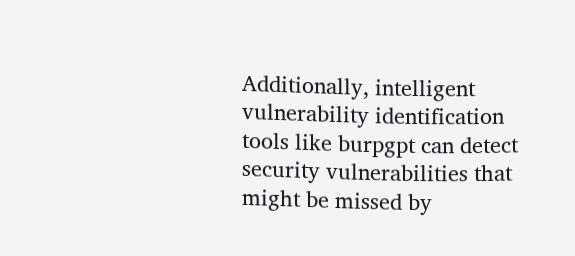Additionally, intelligent vulnerability identification tools like burpgpt can detect security vulnerabilities that might be missed by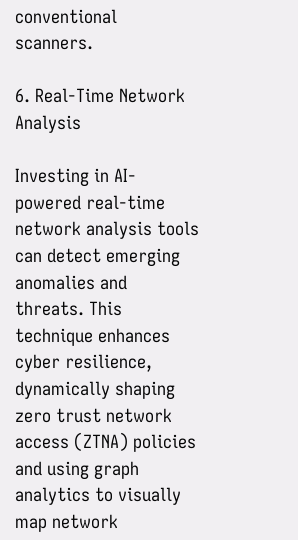conventional scanners.

6. Real-Time Network Analysis

Investing in AI-powered real-time network analysis tools can detect emerging anomalies and threats. This technique enhances cyber resilience, dynamically shaping zero trust network access (ZTNA) policies and using graph analytics to visually map network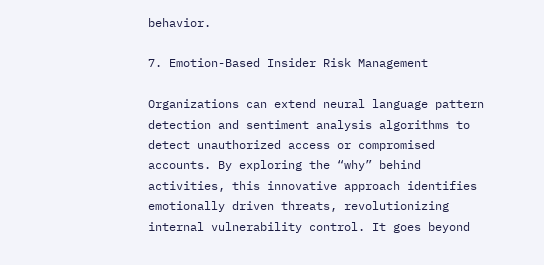behavior.

7. Emotion-Based Insider Risk Management

Organizations can extend neural language pattern detection and sentiment analysis algorithms to detect unauthorized access or compromised accounts. By exploring the “why” behind activities, this innovative approach identifies emotionally driven threats, revolutionizing internal vulnerability control. It goes beyond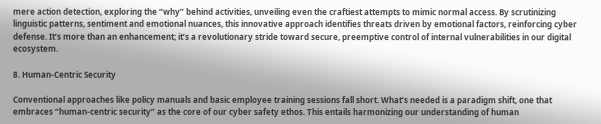mere action detection, exploring the “why” behind activities, unveiling even the craftiest attempts to mimic normal access. By scrutinizing linguistic patterns, sentiment and emotional nuances, this innovative approach identifies threats driven by emotional factors, reinforcing cyber defense. It’s more than an enhancement; it’s a revolutionary stride toward secure, preemptive control of internal vulnerabilities in our digital ecosystem.

8. Human-Centric Security

Conventional approaches like policy manuals and basic employee training sessions fall short. What’s needed is a paradigm shift, one that embraces “human-centric security” as the core of our cyber safety ethos. This entails harmonizing our understanding of human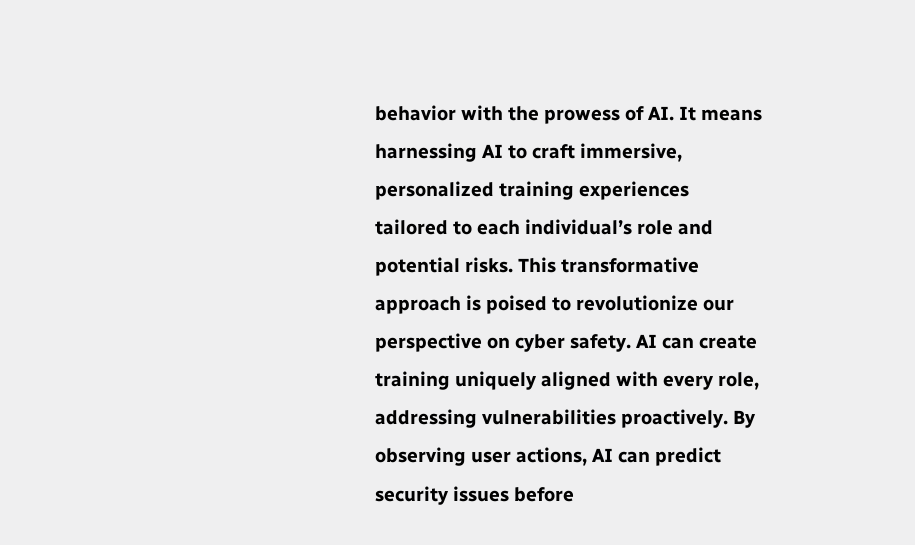behavior with the prowess of AI. It means harnessing AI to craft immersive, personalized training experiences tailored to each individual’s role and potential risks. This transformative approach is poised to revolutionize our perspective on cyber safety. AI can create training uniquely aligned with every role, addressing vulnerabilities proactively. By observing user actions, AI can predict security issues before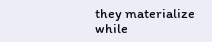they materialize while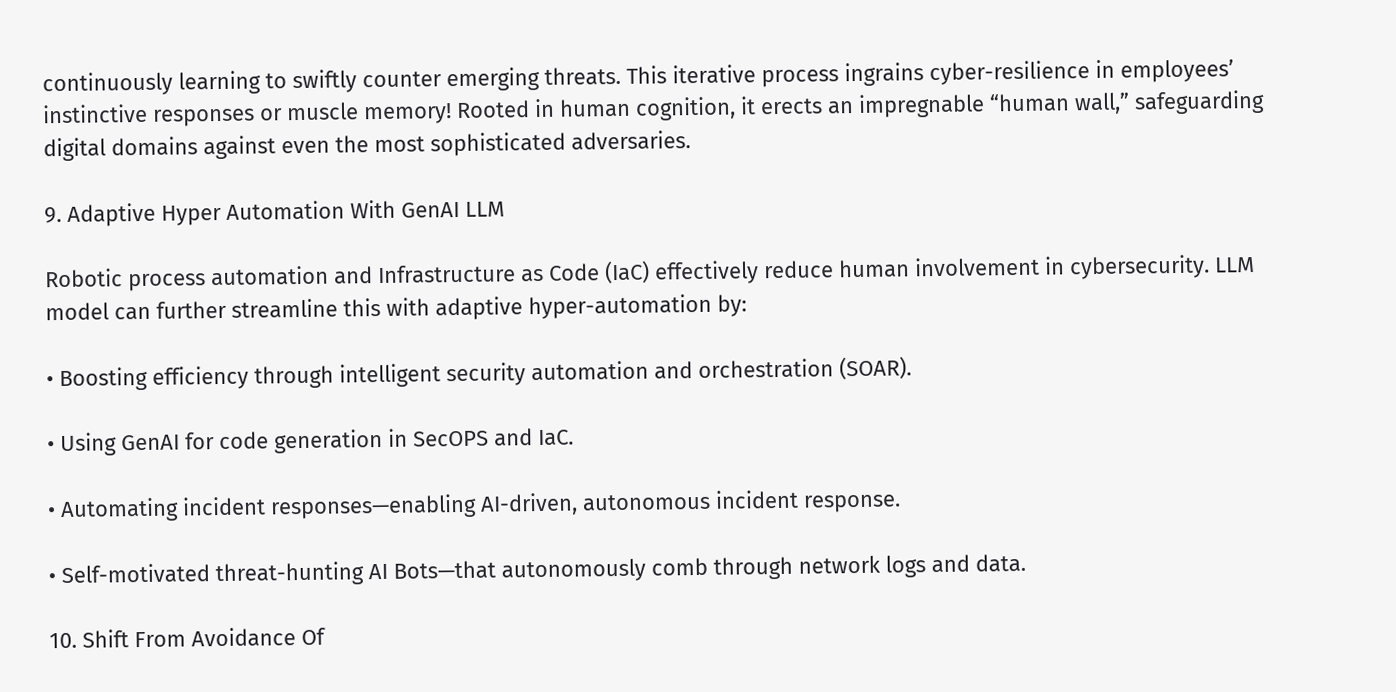continuously learning to swiftly counter emerging threats. This iterative process ingrains cyber-resilience in employees’ instinctive responses or muscle memory! Rooted in human cognition, it erects an impregnable “human wall,” safeguarding digital domains against even the most sophisticated adversaries.

9. Adaptive Hyper Automation With GenAI LLM

Robotic process automation and Infrastructure as Code (IaC) effectively reduce human involvement in cybersecurity. LLM model can further streamline this with adaptive hyper-automation by:

• Boosting efficiency through intelligent security automation and orchestration (SOAR).

• Using GenAI for code generation in SecOPS and IaC.

• Automating incident responses—enabling AI-driven, autonomous incident response.

• Self-motivated threat-hunting AI Bots—that autonomously comb through network logs and data.

10. Shift From Avoidance Of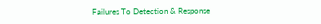Failures To Detection & Response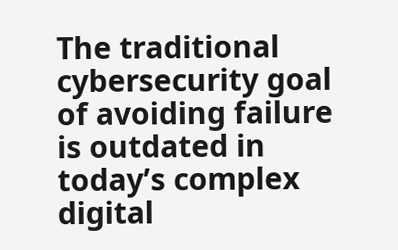The traditional cybersecurity goal of avoiding failure is outdated in today’s complex digital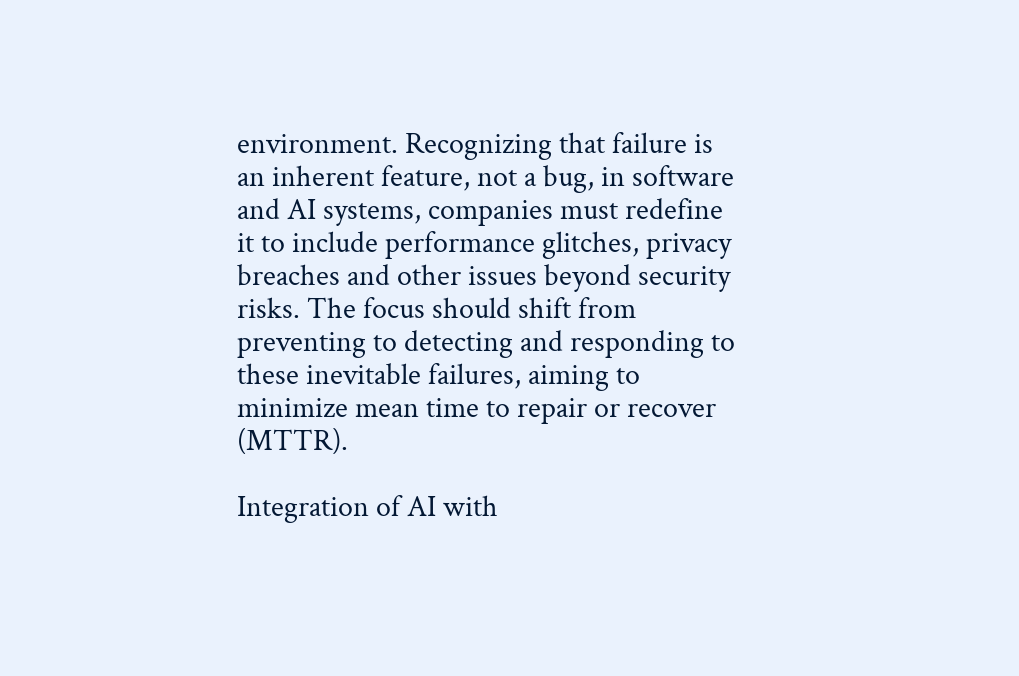environment. Recognizing that failure is an inherent feature, not a bug, in software and AI systems, companies must redefine it to include performance glitches, privacy breaches and other issues beyond security risks. The focus should shift from preventing to detecting and responding to these inevitable failures, aiming to minimize mean time to repair or recover (MTTR).

Integration of AI with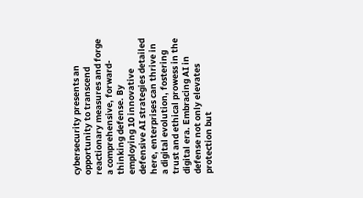cybersecurity presents an opportunity to transcend reactionary measures and forge a comprehensive, forward-thinking defense. By employing 10 innovative defensive AI strategies detailed here, enterprises can thrive in a digital evolution, fostering trust and ethical prowess in the digital era. Embracing AI in defense not only elevates protection but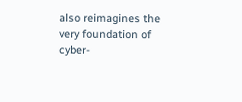also reimagines the very foundation of cyber-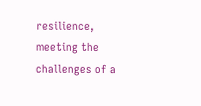resilience, meeting the challenges of a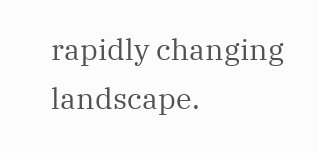rapidly changing landscape.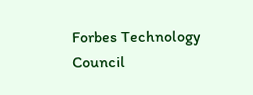Forbes Technology Council